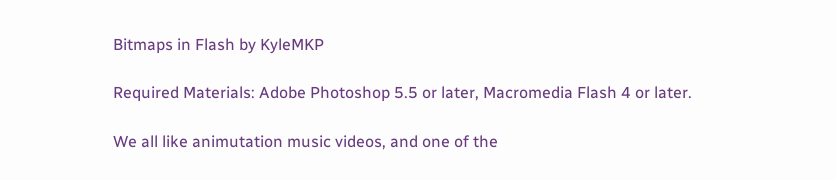Bitmaps in Flash by KyleMKP

Required Materials: Adobe Photoshop 5.5 or later, Macromedia Flash 4 or later.

We all like animutation music videos, and one of the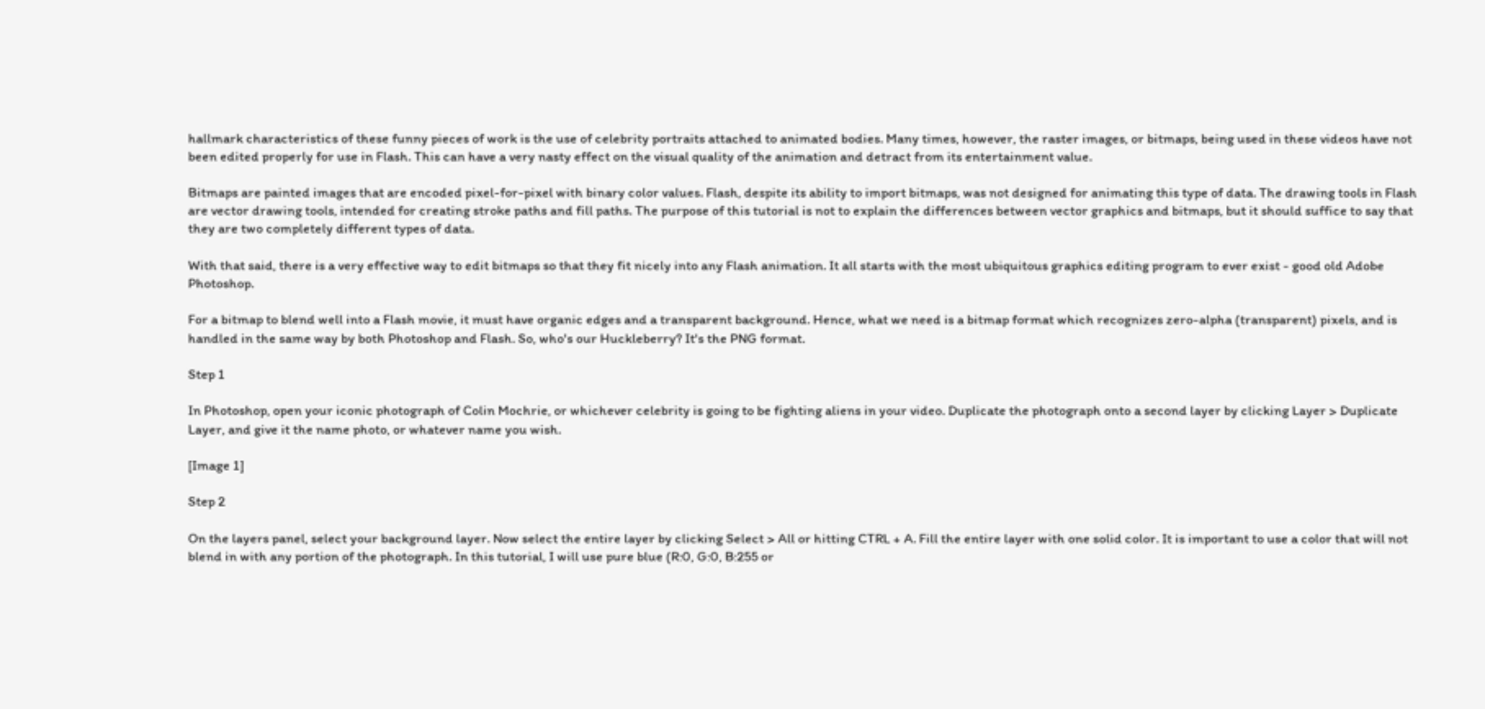hallmark characteristics of these funny pieces of work is the use of celebrity portraits attached to animated bodies. Many times, however, the raster images, or bitmaps, being used in these videos have not been edited properly for use in Flash. This can have a very nasty effect on the visual quality of the animation and detract from its entertainment value.

Bitmaps are painted images that are encoded pixel-for-pixel with binary color values. Flash, despite its ability to import bitmaps, was not designed for animating this type of data. The drawing tools in Flash are vector drawing tools, intended for creating stroke paths and fill paths. The purpose of this tutorial is not to explain the differences between vector graphics and bitmaps, but it should suffice to say that they are two completely different types of data.

With that said, there is a very effective way to edit bitmaps so that they fit nicely into any Flash animation. It all starts with the most ubiquitous graphics editing program to ever exist - good old Adobe Photoshop.

For a bitmap to blend well into a Flash movie, it must have organic edges and a transparent background. Hence, what we need is a bitmap format which recognizes zero-alpha (transparent) pixels, and is handled in the same way by both Photoshop and Flash. So, who's our Huckleberry? It's the PNG format.

Step 1

In Photoshop, open your iconic photograph of Colin Mochrie, or whichever celebrity is going to be fighting aliens in your video. Duplicate the photograph onto a second layer by clicking Layer > Duplicate Layer, and give it the name photo, or whatever name you wish.

[Image 1]

Step 2

On the layers panel, select your background layer. Now select the entire layer by clicking Select > All or hitting CTRL + A. Fill the entire layer with one solid color. It is important to use a color that will not blend in with any portion of the photograph. In this tutorial, I will use pure blue (R:0, G:0, B:255 or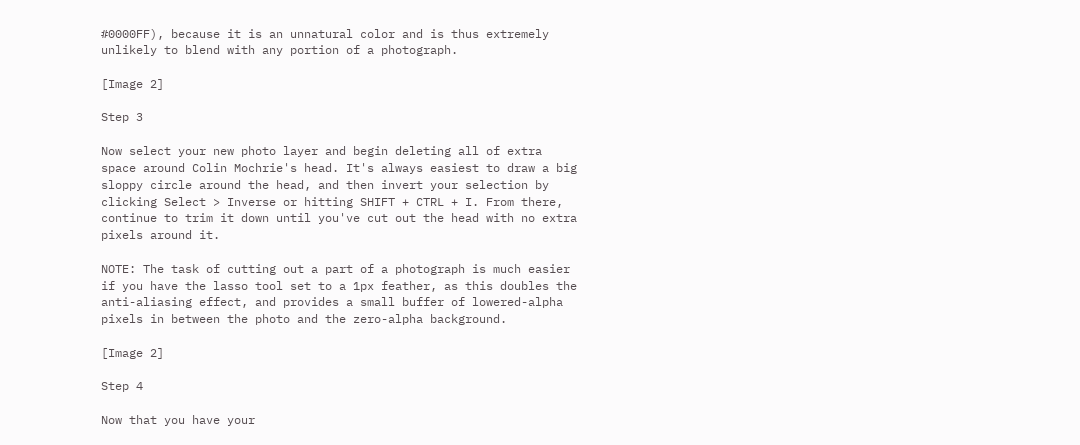#0000FF), because it is an unnatural color and is thus extremely unlikely to blend with any portion of a photograph.

[Image 2]

Step 3

Now select your new photo layer and begin deleting all of extra space around Colin Mochrie's head. It's always easiest to draw a big sloppy circle around the head, and then invert your selection by clicking Select > Inverse or hitting SHIFT + CTRL + I. From there, continue to trim it down until you've cut out the head with no extra pixels around it.

NOTE: The task of cutting out a part of a photograph is much easier if you have the lasso tool set to a 1px feather, as this doubles the anti-aliasing effect, and provides a small buffer of lowered-alpha pixels in between the photo and the zero-alpha background.

[Image 2]

Step 4

Now that you have your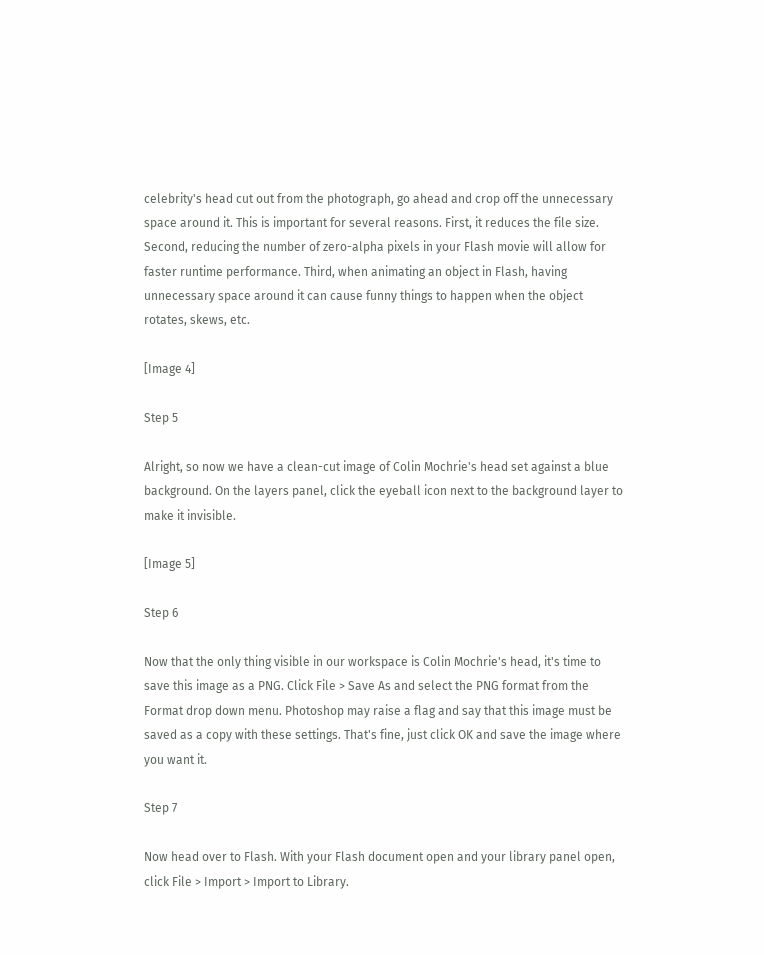celebrity's head cut out from the photograph, go ahead and crop off the unnecessary space around it. This is important for several reasons. First, it reduces the file size. Second, reducing the number of zero-alpha pixels in your Flash movie will allow for faster runtime performance. Third, when animating an object in Flash, having unnecessary space around it can cause funny things to happen when the object rotates, skews, etc.

[Image 4]

Step 5

Alright, so now we have a clean-cut image of Colin Mochrie's head set against a blue background. On the layers panel, click the eyeball icon next to the background layer to make it invisible.

[Image 5]

Step 6

Now that the only thing visible in our workspace is Colin Mochrie's head, it's time to save this image as a PNG. Click File > Save As and select the PNG format from the Format drop down menu. Photoshop may raise a flag and say that this image must be saved as a copy with these settings. That's fine, just click OK and save the image where you want it.

Step 7

Now head over to Flash. With your Flash document open and your library panel open, click File > Import > Import to Library.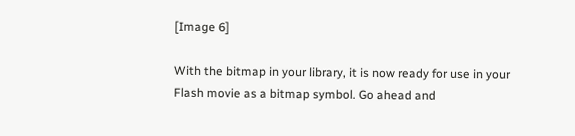[Image 6]

With the bitmap in your library, it is now ready for use in your Flash movie as a bitmap symbol. Go ahead and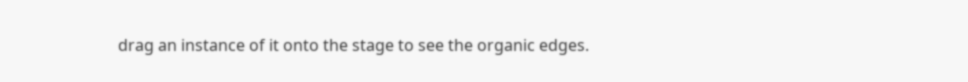drag an instance of it onto the stage to see the organic edges.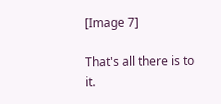[Image 7]

That's all there is to it.